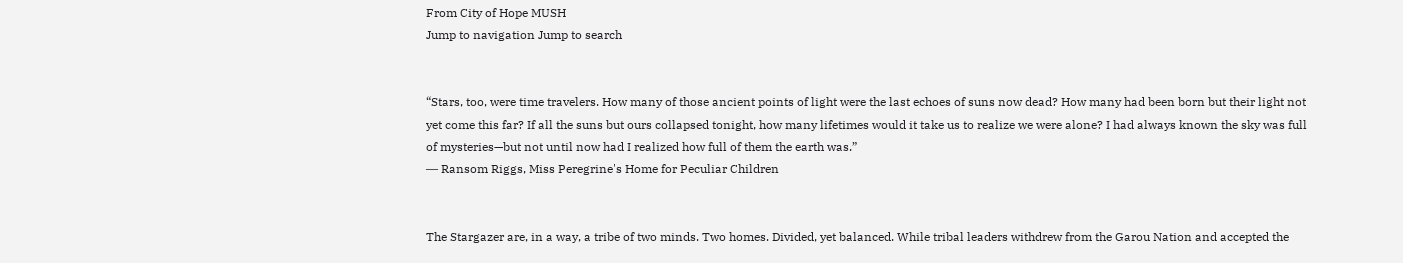From City of Hope MUSH
Jump to navigation Jump to search


“Stars, too, were time travelers. How many of those ancient points of light were the last echoes of suns now dead? How many had been born but their light not yet come this far? If all the suns but ours collapsed tonight, how many lifetimes would it take us to realize we were alone? I had always known the sky was full of mysteries—but not until now had I realized how full of them the earth was.”
― Ransom Riggs, Miss Peregrine's Home for Peculiar Children


The Stargazer are, in a way, a tribe of two minds. Two homes. Divided, yet balanced. While tribal leaders withdrew from the Garou Nation and accepted the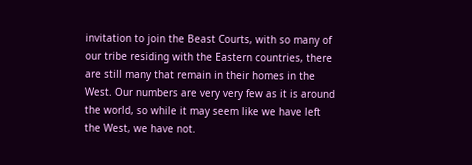invitation to join the Beast Courts, with so many of our tribe residing with the Eastern countries, there are still many that remain in their homes in the West. Our numbers are very very few as it is around the world, so while it may seem like we have left the West, we have not.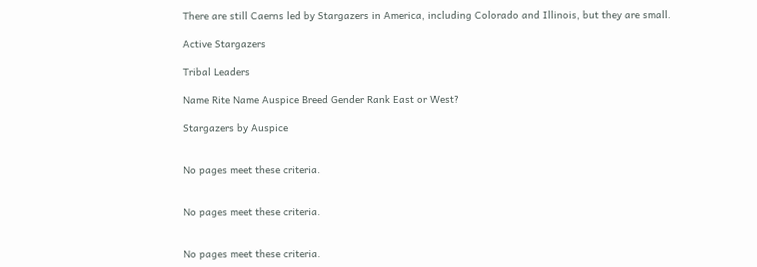There are still Caerns led by Stargazers in America, including Colorado and Illinois, but they are small.

Active Stargazers

Tribal Leaders

Name Rite Name Auspice Breed Gender Rank East or West?

Stargazers by Auspice


No pages meet these criteria.


No pages meet these criteria.


No pages meet these criteria.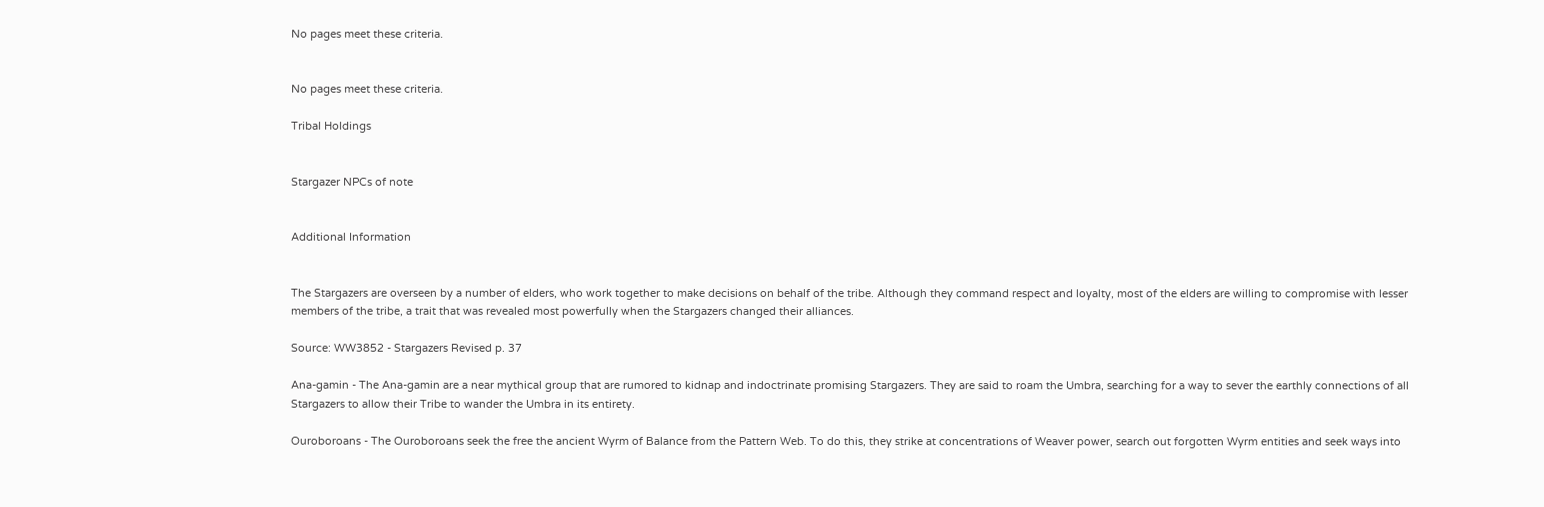No pages meet these criteria.


No pages meet these criteria.

Tribal Holdings


Stargazer NPCs of note


Additional Information


The Stargazers are overseen by a number of elders, who work together to make decisions on behalf of the tribe. Although they command respect and loyalty, most of the elders are willing to compromise with lesser members of the tribe, a trait that was revealed most powerfully when the Stargazers changed their alliances.

Source: WW3852 - Stargazers Revised p. 37

Ana-gamin - The Ana-gamin are a near mythical group that are rumored to kidnap and indoctrinate promising Stargazers. They are said to roam the Umbra, searching for a way to sever the earthly connections of all Stargazers to allow their Tribe to wander the Umbra in its entirety.

Ouroboroans - The Ouroboroans seek the free the ancient Wyrm of Balance from the Pattern Web. To do this, they strike at concentrations of Weaver power, search out forgotten Wyrm entities and seek ways into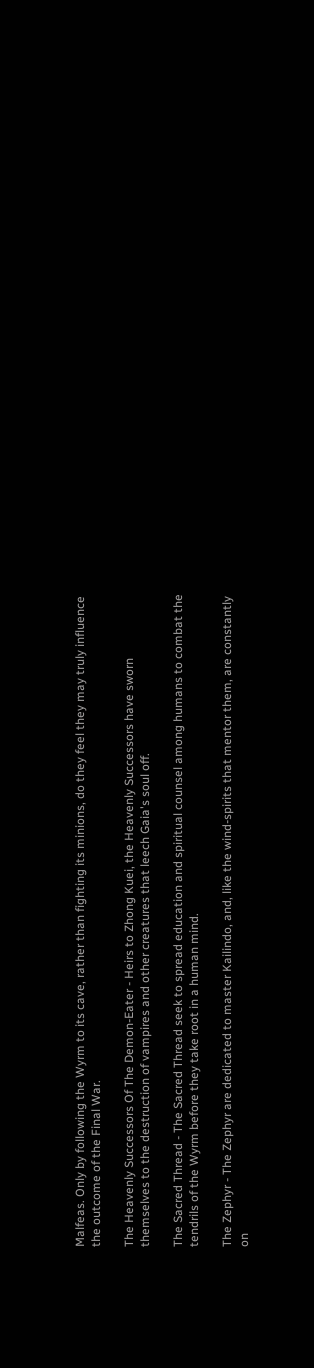Malfeas. Only by following the Wyrm to its cave, rather than fighting its minions, do they feel they may truly influence the outcome of the Final War.

The Heavenly Successors Of The Demon-Eater - Heirs to Zhong Kuei, the Heavenly Successors have sworn themselves to the destruction of vampires and other creatures that leech Gaia's soul off.

The Sacred Thread - The Sacred Thread seek to spread education and spiritual counsel among humans to combat the tendrils of the Wyrm before they take root in a human mind.

The Zephyr - The Zephyr are dedicated to master Kailindo, and, like the wind-spirits that mentor them, are constantly on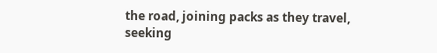the road, joining packs as they travel, seeking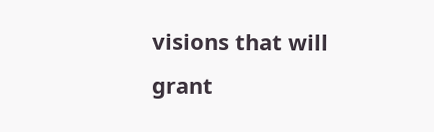visions that will grant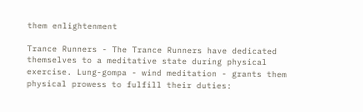them enlightenment

Trance Runners - The Trance Runners have dedicated themselves to a meditative state during physical exercise. Lung-gompa - wind meditation - grants them physical prowess to fulfill their duties: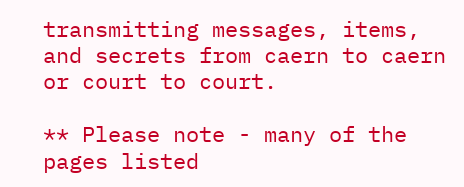transmitting messages, items, and secrets from caern to caern or court to court.

** Please note - many of the pages listed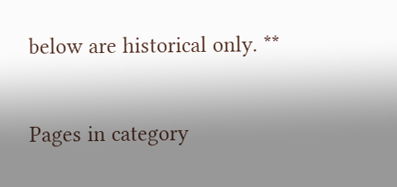below are historical only. **

Pages in category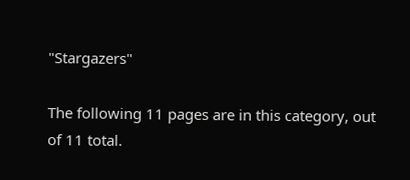"Stargazers"

The following 11 pages are in this category, out of 11 total.